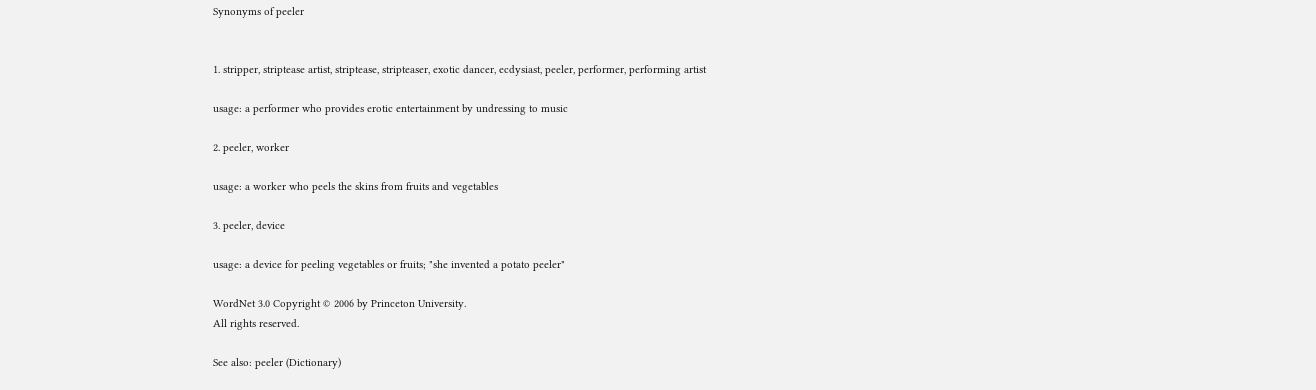Synonyms of peeler


1. stripper, striptease artist, striptease, stripteaser, exotic dancer, ecdysiast, peeler, performer, performing artist

usage: a performer who provides erotic entertainment by undressing to music

2. peeler, worker

usage: a worker who peels the skins from fruits and vegetables

3. peeler, device

usage: a device for peeling vegetables or fruits; "she invented a potato peeler"

WordNet 3.0 Copyright © 2006 by Princeton University.
All rights reserved.

See also: peeler (Dictionary)